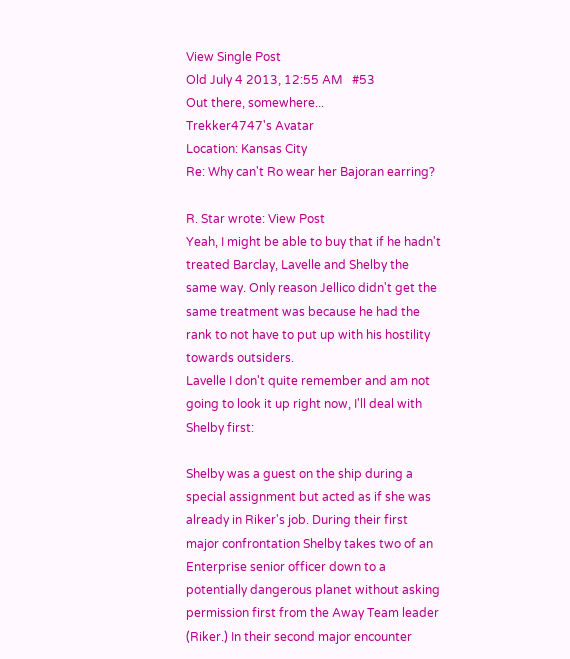View Single Post
Old July 4 2013, 12:55 AM   #53
Out there, somewhere...
Trekker4747's Avatar
Location: Kansas City
Re: Why can't Ro wear her Bajoran earring?

R. Star wrote: View Post
Yeah, I might be able to buy that if he hadn't treated Barclay, Lavelle and Shelby the same way. Only reason Jellico didn't get the same treatment was because he had the rank to not have to put up with his hostility towards outsiders.
Lavelle I don't quite remember and am not going to look it up right now, I'll deal with Shelby first:

Shelby was a guest on the ship during a special assignment but acted as if she was already in Riker's job. During their first major confrontation Shelby takes two of an Enterprise senior officer down to a potentially dangerous planet without asking permission first from the Away Team leader (Riker.) In their second major encounter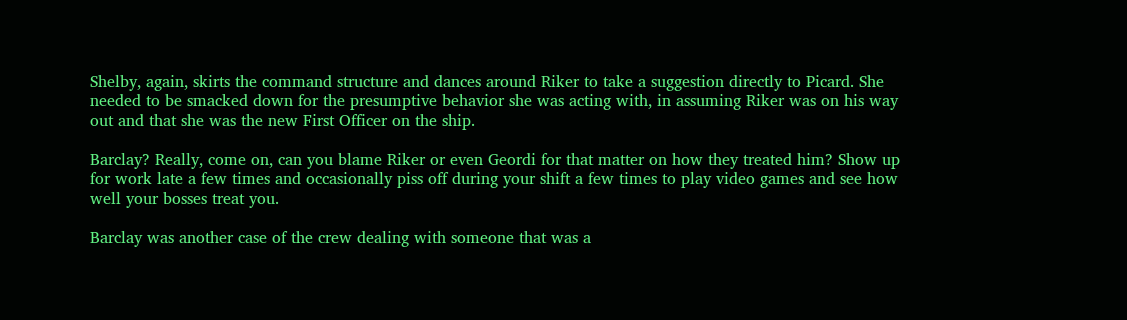Shelby, again, skirts the command structure and dances around Riker to take a suggestion directly to Picard. She needed to be smacked down for the presumptive behavior she was acting with, in assuming Riker was on his way out and that she was the new First Officer on the ship.

Barclay? Really, come on, can you blame Riker or even Geordi for that matter on how they treated him? Show up for work late a few times and occasionally piss off during your shift a few times to play video games and see how well your bosses treat you.

Barclay was another case of the crew dealing with someone that was a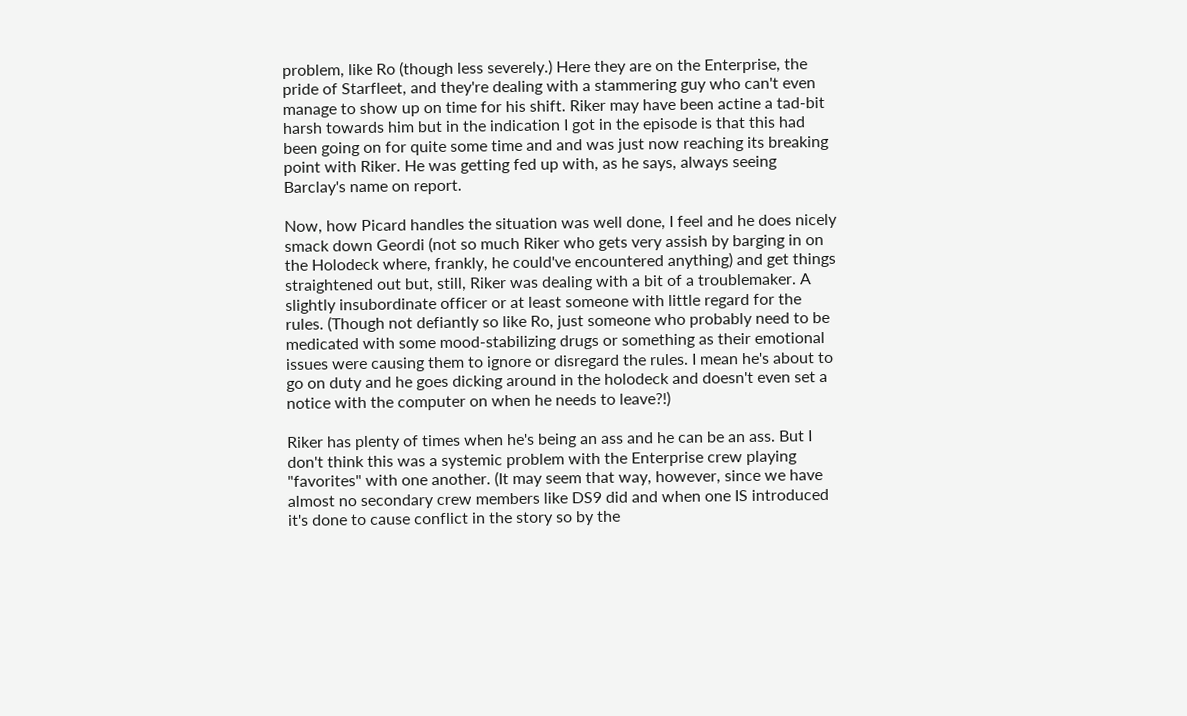problem, like Ro (though less severely.) Here they are on the Enterprise, the pride of Starfleet, and they're dealing with a stammering guy who can't even manage to show up on time for his shift. Riker may have been actine a tad-bit harsh towards him but in the indication I got in the episode is that this had been going on for quite some time and and was just now reaching its breaking point with Riker. He was getting fed up with, as he says, always seeing Barclay's name on report.

Now, how Picard handles the situation was well done, I feel and he does nicely smack down Geordi (not so much Riker who gets very assish by barging in on the Holodeck where, frankly, he could've encountered anything) and get things straightened out but, still, Riker was dealing with a bit of a troublemaker. A slightly insubordinate officer or at least someone with little regard for the rules. (Though not defiantly so like Ro, just someone who probably need to be medicated with some mood-stabilizing drugs or something as their emotional issues were causing them to ignore or disregard the rules. I mean he's about to go on duty and he goes dicking around in the holodeck and doesn't even set a notice with the computer on when he needs to leave?!)

Riker has plenty of times when he's being an ass and he can be an ass. But I don't think this was a systemic problem with the Enterprise crew playing "favorites" with one another. (It may seem that way, however, since we have almost no secondary crew members like DS9 did and when one IS introduced it's done to cause conflict in the story so by the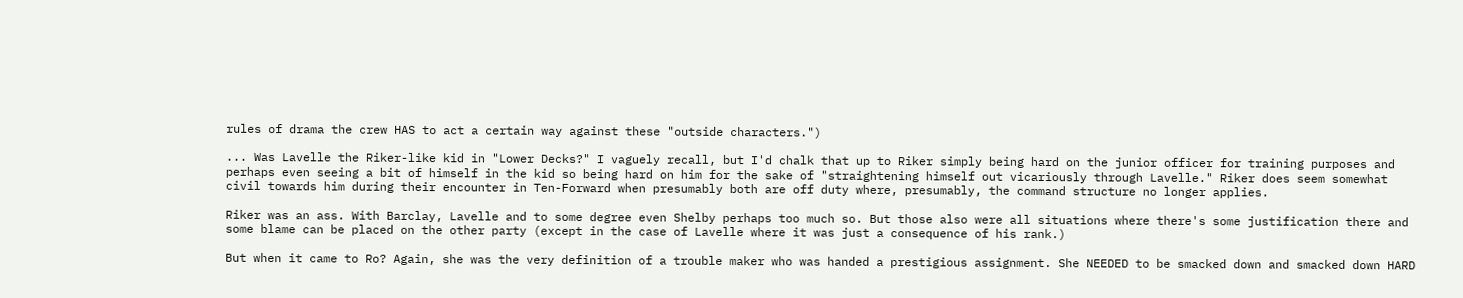rules of drama the crew HAS to act a certain way against these "outside characters.")

... Was Lavelle the Riker-like kid in "Lower Decks?" I vaguely recall, but I'd chalk that up to Riker simply being hard on the junior officer for training purposes and perhaps even seeing a bit of himself in the kid so being hard on him for the sake of "straightening himself out vicariously through Lavelle." Riker does seem somewhat civil towards him during their encounter in Ten-Forward when presumably both are off duty where, presumably, the command structure no longer applies.

Riker was an ass. With Barclay, Lavelle and to some degree even Shelby perhaps too much so. But those also were all situations where there's some justification there and some blame can be placed on the other party (except in the case of Lavelle where it was just a consequence of his rank.)

But when it came to Ro? Again, she was the very definition of a trouble maker who was handed a prestigious assignment. She NEEDED to be smacked down and smacked down HARD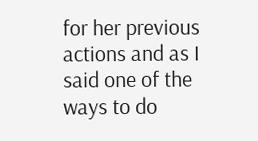for her previous actions and as I said one of the ways to do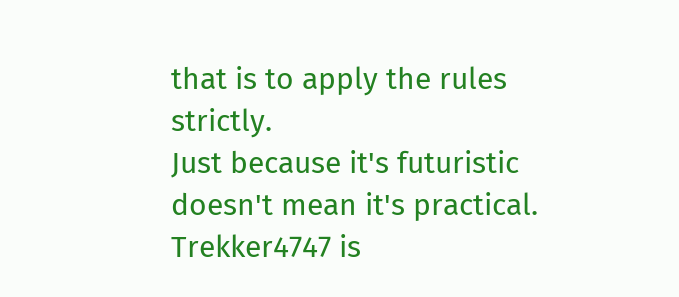that is to apply the rules strictly.
Just because it's futuristic doesn't mean it's practical.
Trekker4747 is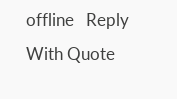offline   Reply With Quote